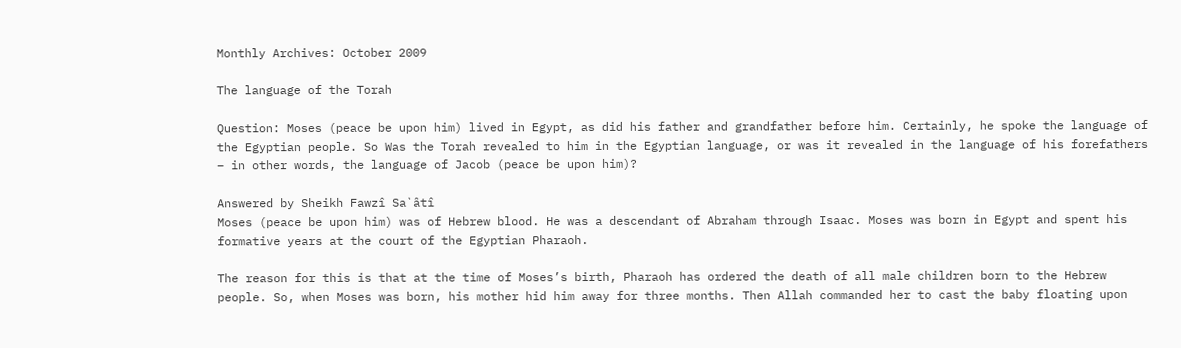Monthly Archives: October 2009

The language of the Torah

Question: Moses (peace be upon him) lived in Egypt, as did his father and grandfather before him. Certainly, he spoke the language of the Egyptian people. So Was the Torah revealed to him in the Egyptian language, or was it revealed in the language of his forefathers – in other words, the language of Jacob (peace be upon him)?

Answered by Sheikh Fawzî Sa`âtî
Moses (peace be upon him) was of Hebrew blood. He was a descendant of Abraham through Isaac. Moses was born in Egypt and spent his formative years at the court of the Egyptian Pharaoh.

The reason for this is that at the time of Moses’s birth, Pharaoh has ordered the death of all male children born to the Hebrew people. So, when Moses was born, his mother hid him away for three months. Then Allah commanded her to cast the baby floating upon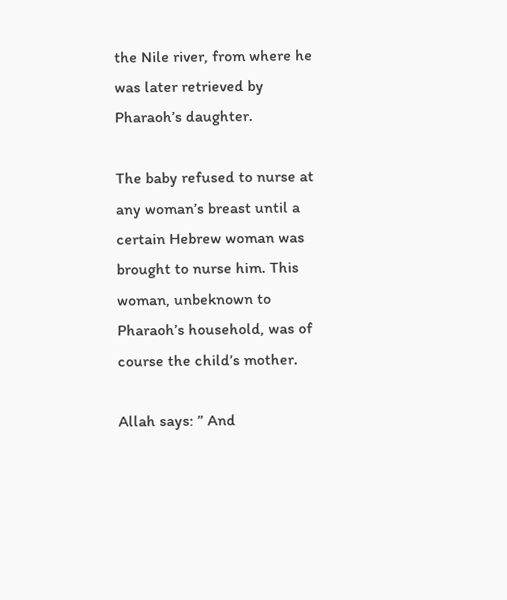the Nile river, from where he was later retrieved by Pharaoh’s daughter.

The baby refused to nurse at any woman’s breast until a certain Hebrew woman was brought to nurse him. This woman, unbeknown to Pharaoh’s household, was of course the child’s mother.

Allah says: ” And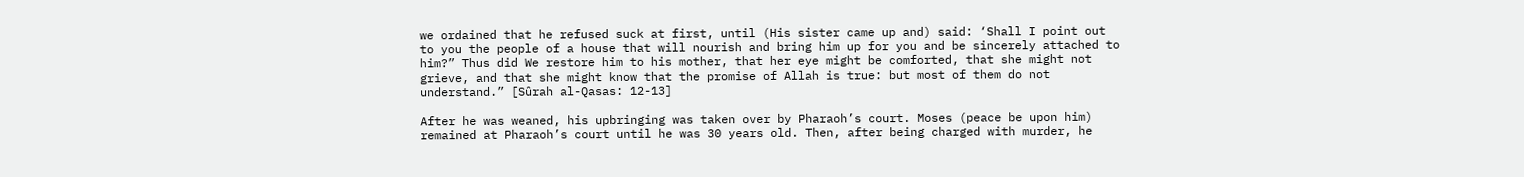we ordained that he refused suck at first, until (His sister came up and) said: ‘Shall I point out to you the people of a house that will nourish and bring him up for you and be sincerely attached to him?” Thus did We restore him to his mother, that her eye might be comforted, that she might not grieve, and that she might know that the promise of Allah is true: but most of them do not understand.” [Sûrah al-Qasas: 12-13]

After he was weaned, his upbringing was taken over by Pharaoh’s court. Moses (peace be upon him) remained at Pharaoh’s court until he was 30 years old. Then, after being charged with murder, he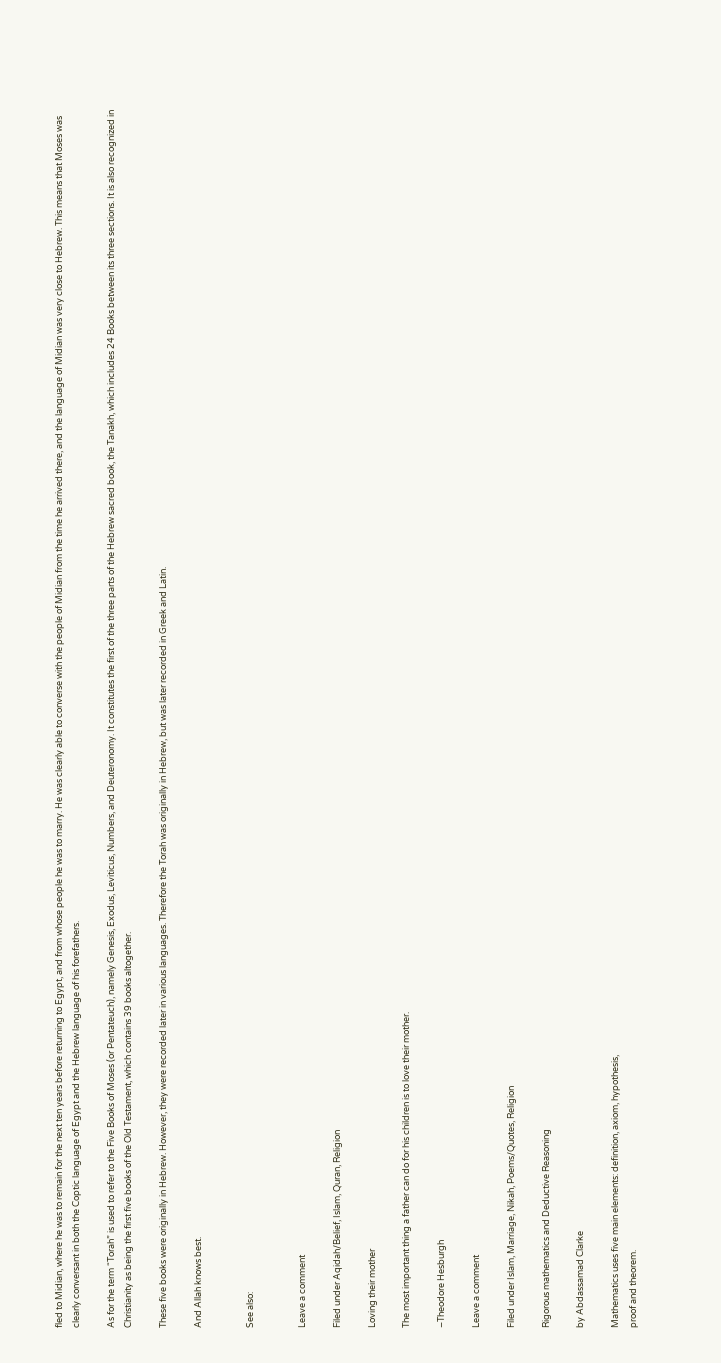fled to Midian, where he was to remain for the next ten years before returning to Egypt, and from whose people he was to marry. He was clearly able to converse with the people of Midian from the time he arrived there, and the language of Midian was very close to Hebrew. This means that Moses was clearly conversant in both the Coptic language of Egypt and the Hebrew language of his forefathers.

As for the term “Torah” is used to refer to the Five Books of Moses (or Pentateuch), namely Genesis, Exodus, Leviticus, Numbers, and Deuteronomy. It constitutes the first of the three parts of the Hebrew sacred book, the Tanakh, which includes 24 Books between its three sections. It is also recognized in Christianity as being the first five books of the Old Testament, which contains 39 books altogether.

These five books were originally in Hebrew. However, they were recorded later in various languages. Therefore the Torah was originally in Hebrew, but was later recorded in Greek and Latin.

And Allah knows best.


See also:


Leave a comment

Filed under Aqidah/Belief, Islam, Quran, Religion

Loving their mother

The most important thing a father can do for his children is to love their mother.

–Theodore Hesburgh

Leave a comment

Filed under Islam, Marriage, Nikah, Poems/Quotes, Religion

Rigorous mathematics and Deductive Reasoning

by Abdassamad Clarke

Mathematics uses five main elements: definition, axiom, hypothesis,
proof and theorem.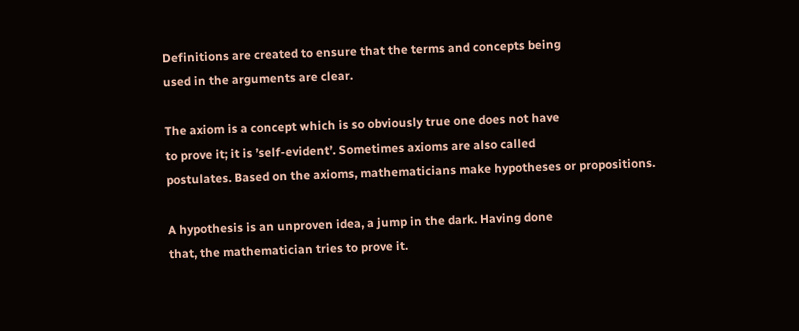Definitions are created to ensure that the terms and concepts being
used in the arguments are clear.

The axiom is a concept which is so obviously true one does not have
to prove it; it is ’self-evident’. Sometimes axioms are also called
postulates. Based on the axioms, mathematicians make hypotheses or propositions.

A hypothesis is an unproven idea, a jump in the dark. Having done
that, the mathematician tries to prove it.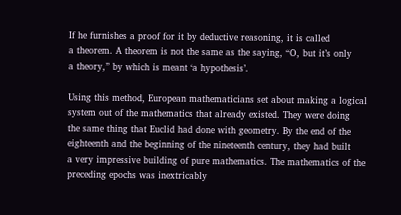If he furnishes a proof for it by deductive reasoning, it is called
a theorem. A theorem is not the same as the saying, “O, but it’s only
a theory,” by which is meant ‘a hypothesis’.

Using this method, European mathematicians set about making a logical
system out of the mathematics that already existed. They were doing
the same thing that Euclid had done with geometry. By the end of the
eighteenth and the beginning of the nineteenth century, they had built
a very impressive building of pure mathematics. The mathematics of the
preceding epochs was inextricably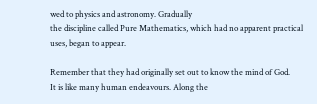wed to physics and astronomy. Gradually
the discipline called Pure Mathematics, which had no apparent practical
uses, began to appear.

Remember that they had originally set out to know the mind of God.
It is like many human endeavours. Along the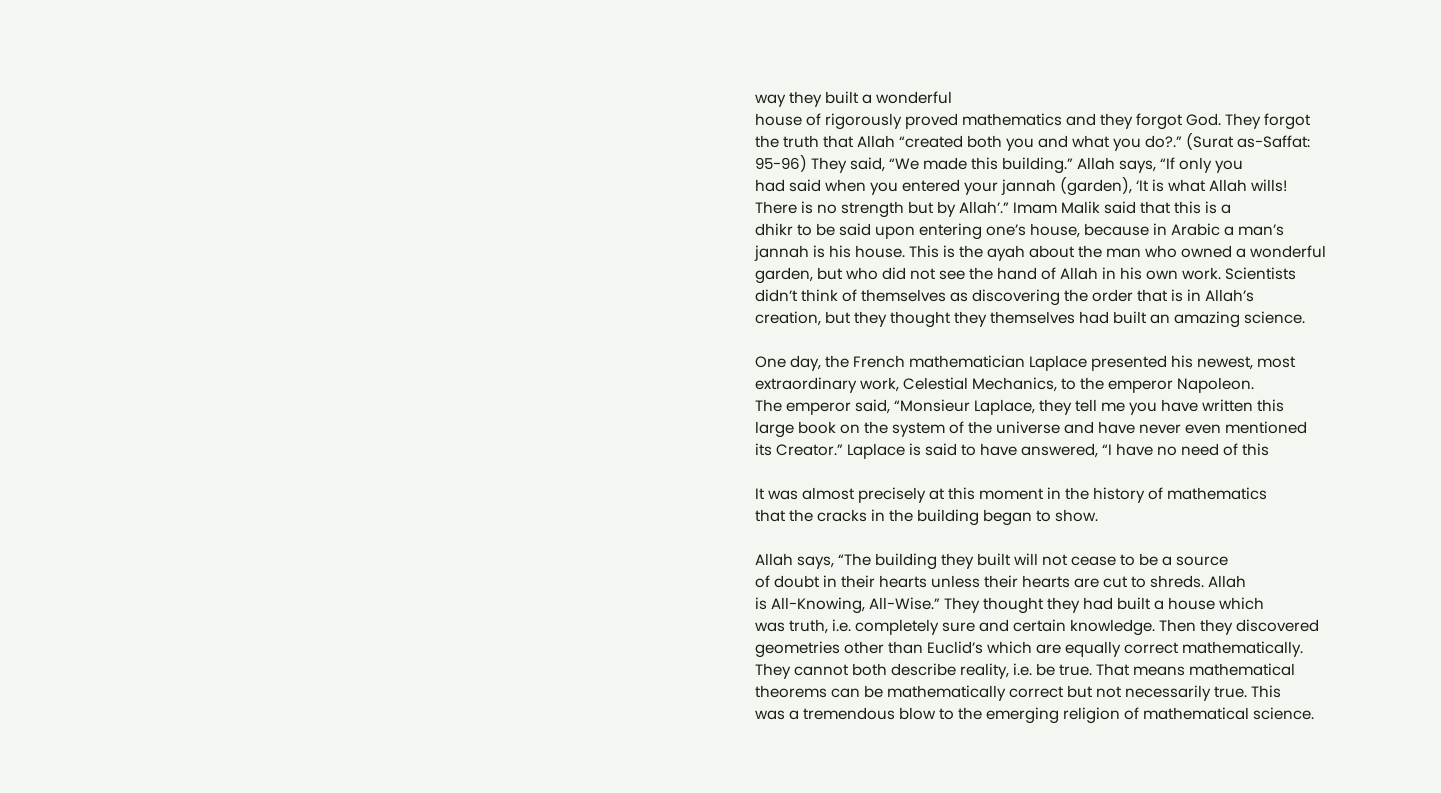way they built a wonderful
house of rigorously proved mathematics and they forgot God. They forgot
the truth that Allah “created both you and what you do?.” (Surat as-Saffat:
95-96) They said, “We made this building.” Allah says, “If only you
had said when you entered your jannah (garden), ‘It is what Allah wills!
There is no strength but by Allah’.” Imam Malik said that this is a
dhikr to be said upon entering one’s house, because in Arabic a man’s
jannah is his house. This is the ayah about the man who owned a wonderful
garden, but who did not see the hand of Allah in his own work. Scientists
didn’t think of themselves as discovering the order that is in Allah’s
creation, but they thought they themselves had built an amazing science.

One day, the French mathematician Laplace presented his newest, most
extraordinary work, Celestial Mechanics, to the emperor Napoleon.
The emperor said, “Monsieur Laplace, they tell me you have written this
large book on the system of the universe and have never even mentioned
its Creator.” Laplace is said to have answered, “I have no need of this

It was almost precisely at this moment in the history of mathematics
that the cracks in the building began to show.

Allah says, “The building they built will not cease to be a source
of doubt in their hearts unless their hearts are cut to shreds. Allah
is All-Knowing, All-Wise.” They thought they had built a house which
was truth, i.e. completely sure and certain knowledge. Then they discovered
geometries other than Euclid’s which are equally correct mathematically.
They cannot both describe reality, i.e. be true. That means mathematical
theorems can be mathematically correct but not necessarily true. This
was a tremendous blow to the emerging religion of mathematical science.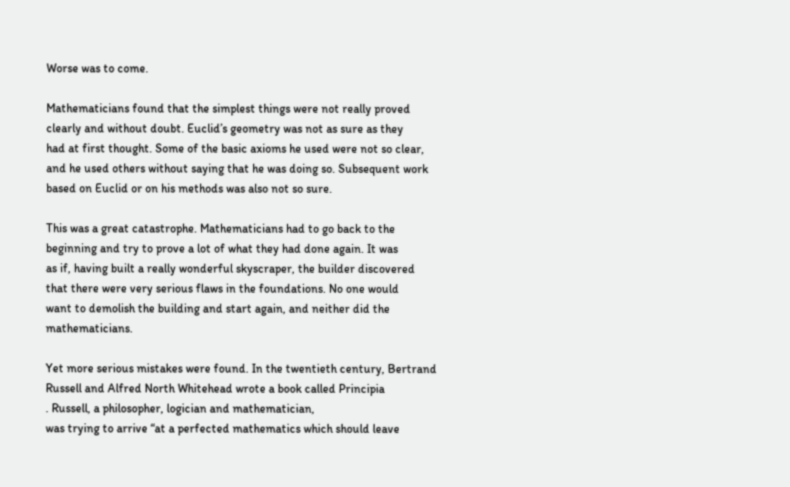Worse was to come.

Mathematicians found that the simplest things were not really proved
clearly and without doubt. Euclid’s geometry was not as sure as they
had at first thought. Some of the basic axioms he used were not so clear,
and he used others without saying that he was doing so. Subsequent work
based on Euclid or on his methods was also not so sure.

This was a great catastrophe. Mathematicians had to go back to the
beginning and try to prove a lot of what they had done again. It was
as if, having built a really wonderful skyscraper, the builder discovered
that there were very serious flaws in the foundations. No one would
want to demolish the building and start again, and neither did the mathematicians.

Yet more serious mistakes were found. In the twentieth century, Bertrand
Russell and Alfred North Whitehead wrote a book called Principia
. Russell, a philosopher, logician and mathematician,
was trying to arrive “at a perfected mathematics which should leave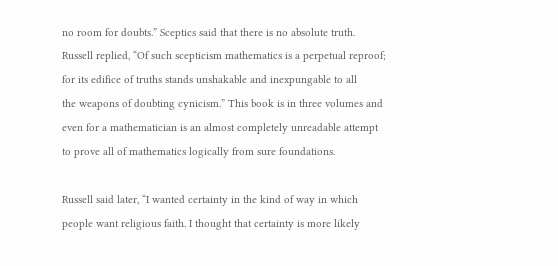no room for doubts.” Sceptics said that there is no absolute truth.
Russell replied, “Of such scepticism mathematics is a perpetual reproof;
for its edifice of truths stands unshakable and inexpungable to all
the weapons of doubting cynicism.” This book is in three volumes and
even for a mathematician is an almost completely unreadable attempt
to prove all of mathematics logically from sure foundations.

Russell said later, “I wanted certainty in the kind of way in which
people want religious faith. I thought that certainty is more likely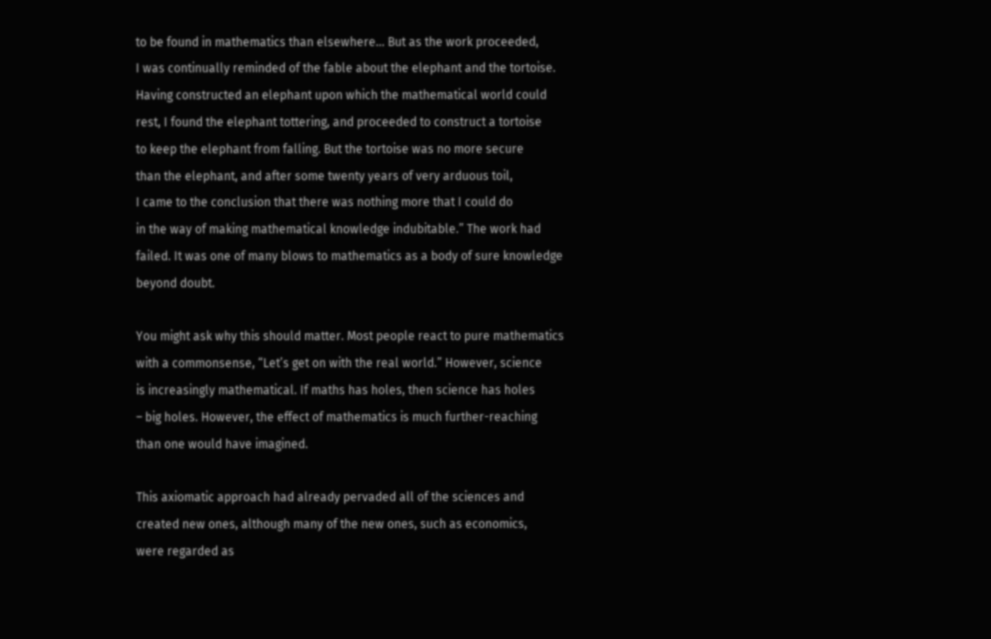to be found in mathematics than elsewhere… But as the work proceeded,
I was continually reminded of the fable about the elephant and the tortoise.
Having constructed an elephant upon which the mathematical world could
rest, I found the elephant tottering, and proceeded to construct a tortoise
to keep the elephant from falling. But the tortoise was no more secure
than the elephant, and after some twenty years of very arduous toil,
I came to the conclusion that there was nothing more that I could do
in the way of making mathematical knowledge indubitable.” The work had
failed. It was one of many blows to mathematics as a body of sure knowledge
beyond doubt.

You might ask why this should matter. Most people react to pure mathematics
with a commonsense, “Let’s get on with the real world.” However, science
is increasingly mathematical. If maths has holes, then science has holes
– big holes. However, the effect of mathematics is much further-reaching
than one would have imagined.

This axiomatic approach had already pervaded all of the sciences and
created new ones, although many of the new ones, such as economics,
were regarded as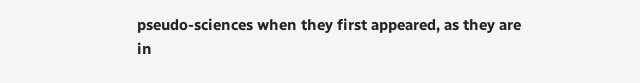pseudo-sciences when they first appeared, as they are
in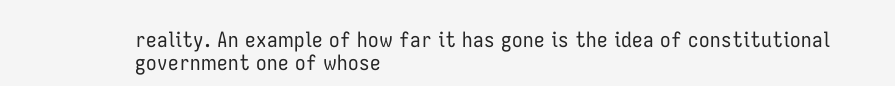reality. An example of how far it has gone is the idea of constitutional
government one of whose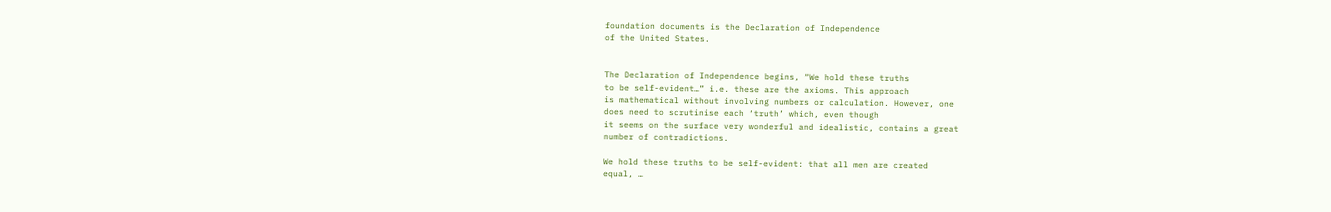foundation documents is the Declaration of Independence
of the United States.


The Declaration of Independence begins, “We hold these truths
to be self-evident…” i.e. these are the axioms. This approach
is mathematical without involving numbers or calculation. However, one
does need to scrutinise each ‘truth’ which, even though
it seems on the surface very wonderful and idealistic, contains a great
number of contradictions.

We hold these truths to be self-evident: that all men are created
equal, …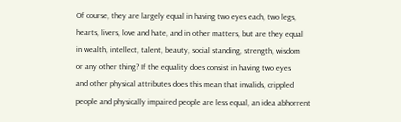Of course, they are largely equal in having two eyes each, two legs,
hearts, livers, love and hate, and in other matters, but are they equal
in wealth, intellect, talent, beauty, social standing, strength, wisdom
or any other thing? If the equality does consist in having two eyes
and other physical attributes does this mean that invalids, crippled
people and physically impaired people are less equal, an idea abhorrent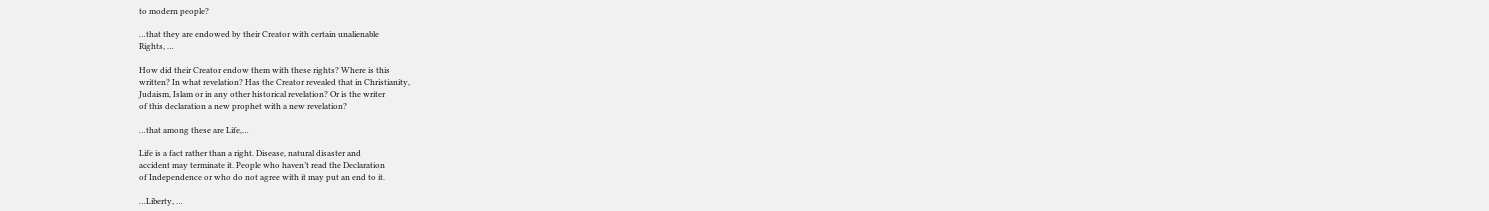to modern people?

…that they are endowed by their Creator with certain unalienable
Rights, …

How did their Creator endow them with these rights? Where is this
written? In what revelation? Has the Creator revealed that in Christianity,
Judaism, Islam or in any other historical revelation? Or is the writer
of this declaration a new prophet with a new revelation?

…that among these are Life,…

Life is a fact rather than a right. Disease, natural disaster and
accident may terminate it. People who haven’t read the Declaration
of Independence or who do not agree with it may put an end to it.

…Liberty, …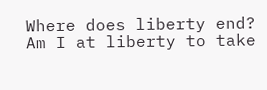Where does liberty end? Am I at liberty to take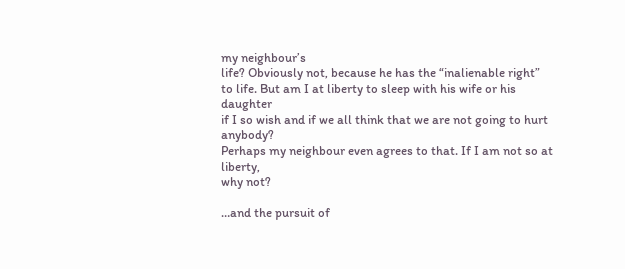my neighbour’s
life? Obviously not, because he has the “inalienable right”
to life. But am I at liberty to sleep with his wife or his daughter
if I so wish and if we all think that we are not going to hurt anybody?
Perhaps my neighbour even agrees to that. If I am not so at liberty,
why not?

…and the pursuit of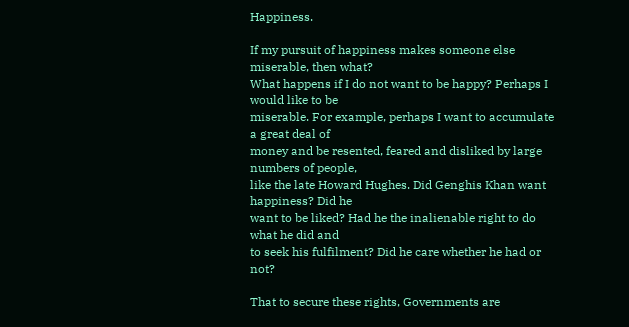Happiness.

If my pursuit of happiness makes someone else miserable, then what?
What happens if I do not want to be happy? Perhaps I would like to be
miserable. For example, perhaps I want to accumulate a great deal of
money and be resented, feared and disliked by large numbers of people,
like the late Howard Hughes. Did Genghis Khan want happiness? Did he
want to be liked? Had he the inalienable right to do what he did and
to seek his fulfilment? Did he care whether he had or not?

That to secure these rights, Governments are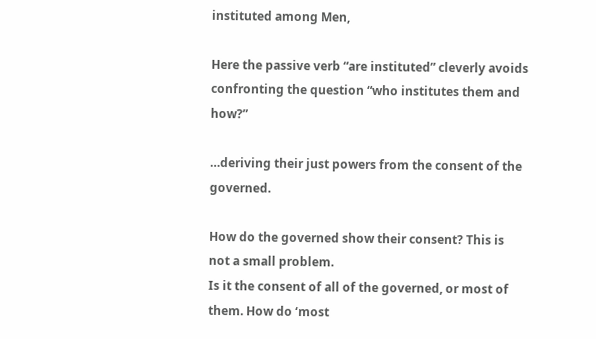instituted among Men,

Here the passive verb “are instituted” cleverly avoids
confronting the question “who institutes them and how?”

…deriving their just powers from the consent of the governed.

How do the governed show their consent? This is not a small problem.
Is it the consent of all of the governed, or most of them. How do ‘most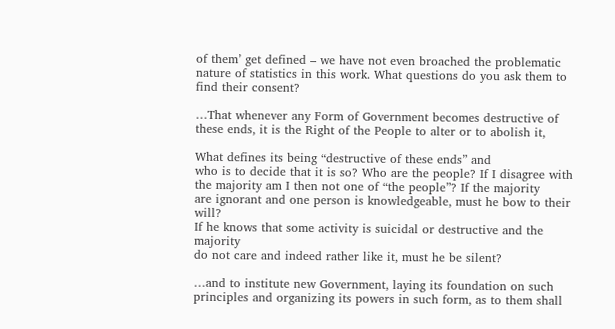of them’ get defined – we have not even broached the problematic
nature of statistics in this work. What questions do you ask them to
find their consent?

…That whenever any Form of Government becomes destructive of
these ends, it is the Right of the People to alter or to abolish it,

What defines its being “destructive of these ends” and
who is to decide that it is so? Who are the people? If I disagree with
the majority am I then not one of “the people”? If the majority
are ignorant and one person is knowledgeable, must he bow to their will?
If he knows that some activity is suicidal or destructive and the majority
do not care and indeed rather like it, must he be silent?

…and to institute new Government, laying its foundation on such
principles and organizing its powers in such form, as to them shall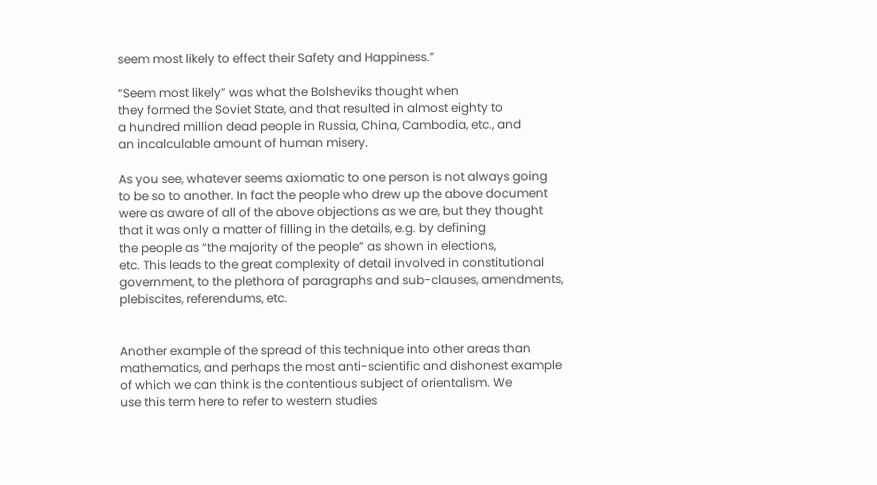seem most likely to effect their Safety and Happiness.”

“Seem most likely” was what the Bolsheviks thought when
they formed the Soviet State, and that resulted in almost eighty to
a hundred million dead people in Russia, China, Cambodia, etc., and
an incalculable amount of human misery.

As you see, whatever seems axiomatic to one person is not always going
to be so to another. In fact the people who drew up the above document
were as aware of all of the above objections as we are, but they thought
that it was only a matter of filling in the details, e.g. by defining
the people as “the majority of the people” as shown in elections,
etc. This leads to the great complexity of detail involved in constitutional
government, to the plethora of paragraphs and sub-clauses, amendments,
plebiscites, referendums, etc.


Another example of the spread of this technique into other areas than
mathematics, and perhaps the most anti-scientific and dishonest example
of which we can think is the contentious subject of orientalism. We
use this term here to refer to western studies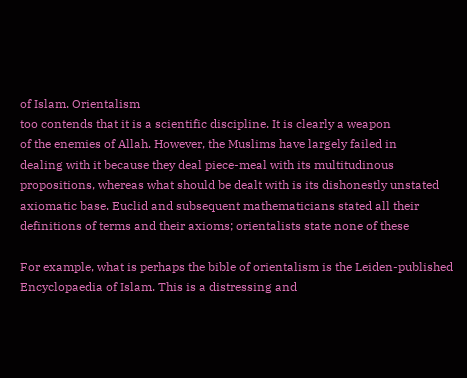of Islam. Orientalism
too contends that it is a scientific discipline. It is clearly a weapon
of the enemies of Allah. However, the Muslims have largely failed in
dealing with it because they deal piece-meal with its multitudinous
propositions, whereas what should be dealt with is its dishonestly unstated
axiomatic base. Euclid and subsequent mathematicians stated all their
definitions of terms and their axioms; orientalists state none of these

For example, what is perhaps the bible of orientalism is the Leiden-published
Encyclopaedia of Islam. This is a distressing and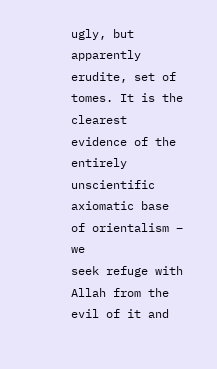ugly, but
apparently erudite, set of tomes. It is the clearest evidence of the
entirely unscientific axiomatic base of orientalism – we
seek refuge with Allah from the evil of it and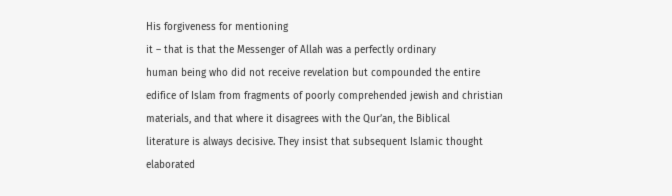His forgiveness for mentioning
it – that is that the Messenger of Allah was a perfectly ordinary
human being who did not receive revelation but compounded the entire
edifice of Islam from fragments of poorly comprehended jewish and christian
materials, and that where it disagrees with the Qur’an, the Biblical
literature is always decisive. They insist that subsequent Islamic thought
elaborated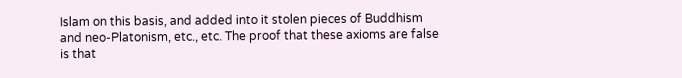Islam on this basis, and added into it stolen pieces of Buddhism
and neo-Platonism, etc., etc. The proof that these axioms are false
is that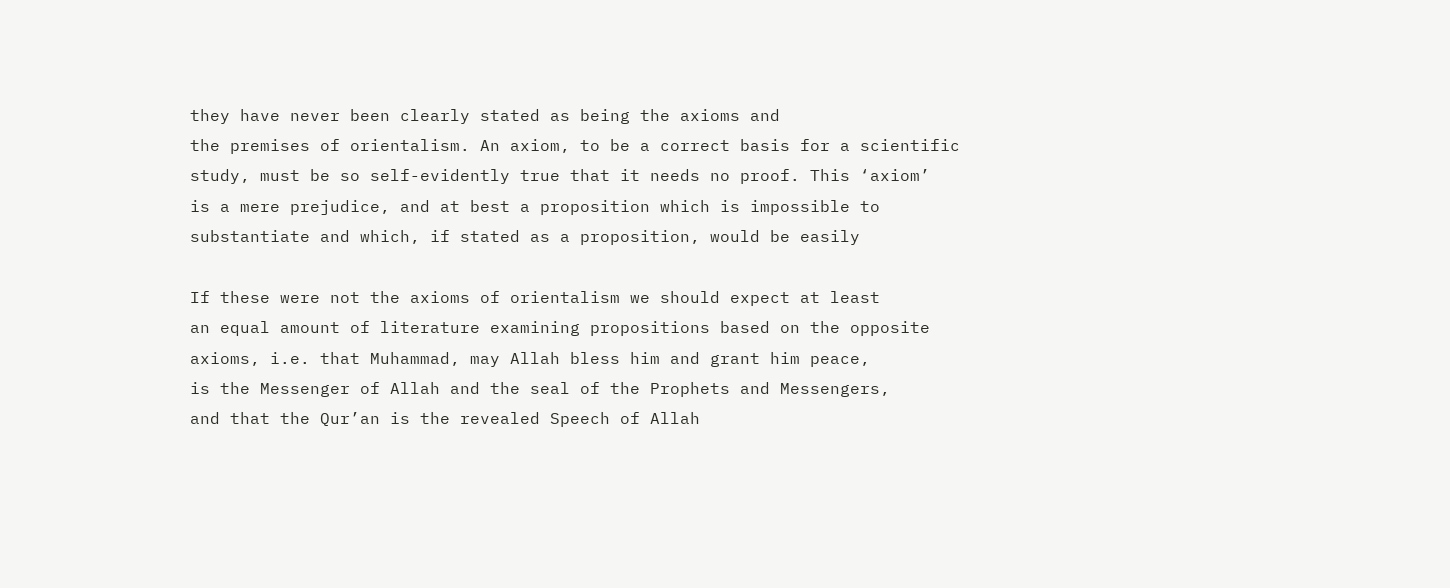they have never been clearly stated as being the axioms and
the premises of orientalism. An axiom, to be a correct basis for a scientific
study, must be so self-evidently true that it needs no proof. This ‘axiom’
is a mere prejudice, and at best a proposition which is impossible to
substantiate and which, if stated as a proposition, would be easily

If these were not the axioms of orientalism we should expect at least
an equal amount of literature examining propositions based on the opposite
axioms, i.e. that Muhammad, may Allah bless him and grant him peace,
is the Messenger of Allah and the seal of the Prophets and Messengers,
and that the Qur’an is the revealed Speech of Allah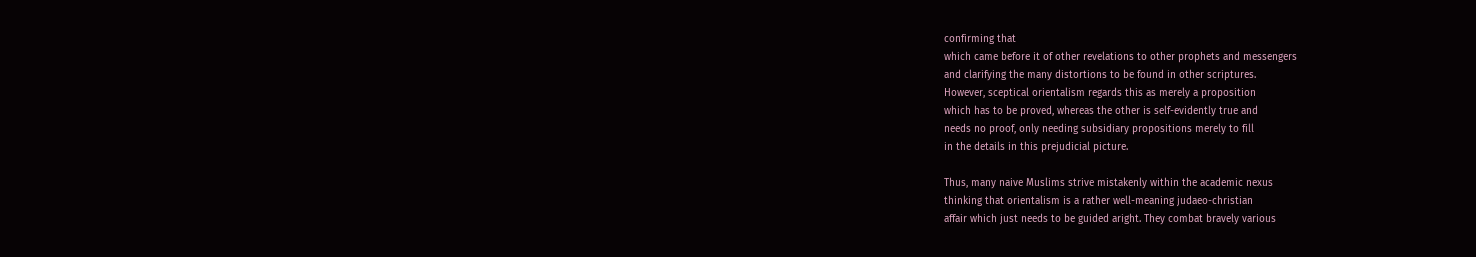confirming that
which came before it of other revelations to other prophets and messengers
and clarifying the many distortions to be found in other scriptures.
However, sceptical orientalism regards this as merely a proposition
which has to be proved, whereas the other is self-evidently true and
needs no proof, only needing subsidiary propositions merely to fill
in the details in this prejudicial picture.

Thus, many naive Muslims strive mistakenly within the academic nexus
thinking that orientalism is a rather well-meaning judaeo-christian
affair which just needs to be guided aright. They combat bravely various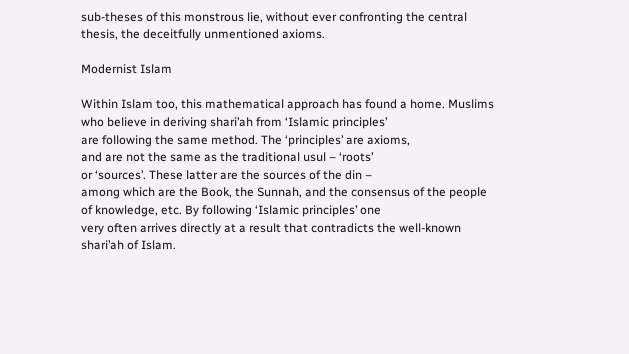sub-theses of this monstrous lie, without ever confronting the central
thesis, the deceitfully unmentioned axioms.

Modernist Islam

Within Islam too, this mathematical approach has found a home. Muslims
who believe in deriving shari’ah from ‘Islamic principles’
are following the same method. The ‘principles’ are axioms,
and are not the same as the traditional usul – ‘roots’
or ‘sources’. These latter are the sources of the din –
among which are the Book, the Sunnah, and the consensus of the people
of knowledge, etc. By following ‘Islamic principles’ one
very often arrives directly at a result that contradicts the well-known
shari’ah of Islam.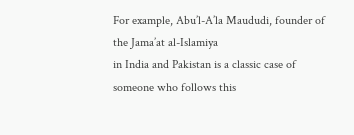For example, Abu’l-A’la Maududi, founder of the Jama’at al-Islamiya
in India and Pakistan is a classic case of someone who follows this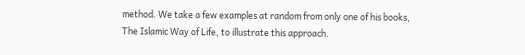method. We take a few examples at random from only one of his books,
The Islamic Way of Life, to illustrate this approach.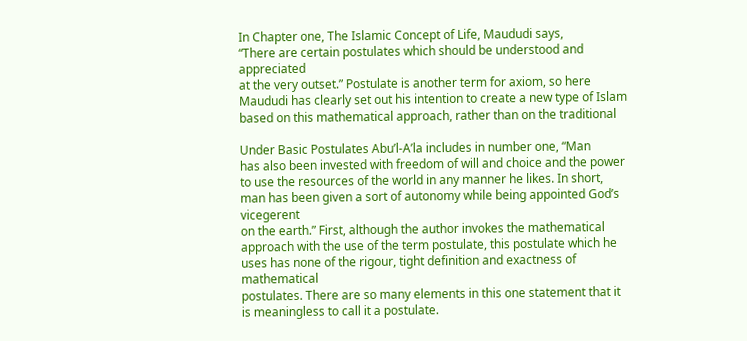In Chapter one, The Islamic Concept of Life, Maududi says,
“There are certain postulates which should be understood and appreciated
at the very outset.” Postulate is another term for axiom, so here
Maududi has clearly set out his intention to create a new type of Islam
based on this mathematical approach, rather than on the traditional

Under Basic Postulates Abu’l-A’la includes in number one, “Man
has also been invested with freedom of will and choice and the power
to use the resources of the world in any manner he likes. In short,
man has been given a sort of autonomy while being appointed God’s vicegerent
on the earth.” First, although the author invokes the mathematical
approach with the use of the term postulate, this postulate which he
uses has none of the rigour, tight definition and exactness of mathematical
postulates. There are so many elements in this one statement that it
is meaningless to call it a postulate.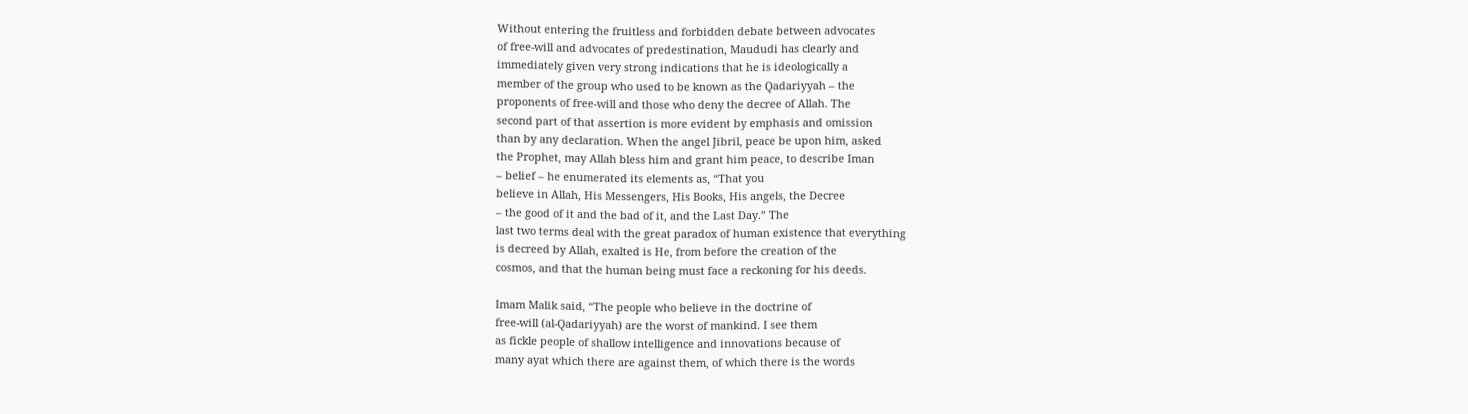Without entering the fruitless and forbidden debate between advocates
of free-will and advocates of predestination, Maududi has clearly and
immediately given very strong indications that he is ideologically a
member of the group who used to be known as the Qadariyyah – the
proponents of free-will and those who deny the decree of Allah. The
second part of that assertion is more evident by emphasis and omission
than by any declaration. When the angel Jibril, peace be upon him, asked
the Prophet, may Allah bless him and grant him peace, to describe Iman
– belief – he enumerated its elements as, “That you
believe in Allah, His Messengers, His Books, His angels, the Decree
– the good of it and the bad of it, and the Last Day.” The
last two terms deal with the great paradox of human existence that everything
is decreed by Allah, exalted is He, from before the creation of the
cosmos, and that the human being must face a reckoning for his deeds.

Imam Malik said, “The people who believe in the doctrine of
free-will (al-Qadariyyah) are the worst of mankind. I see them
as fickle people of shallow intelligence and innovations because of
many ayat which there are against them, of which there is the words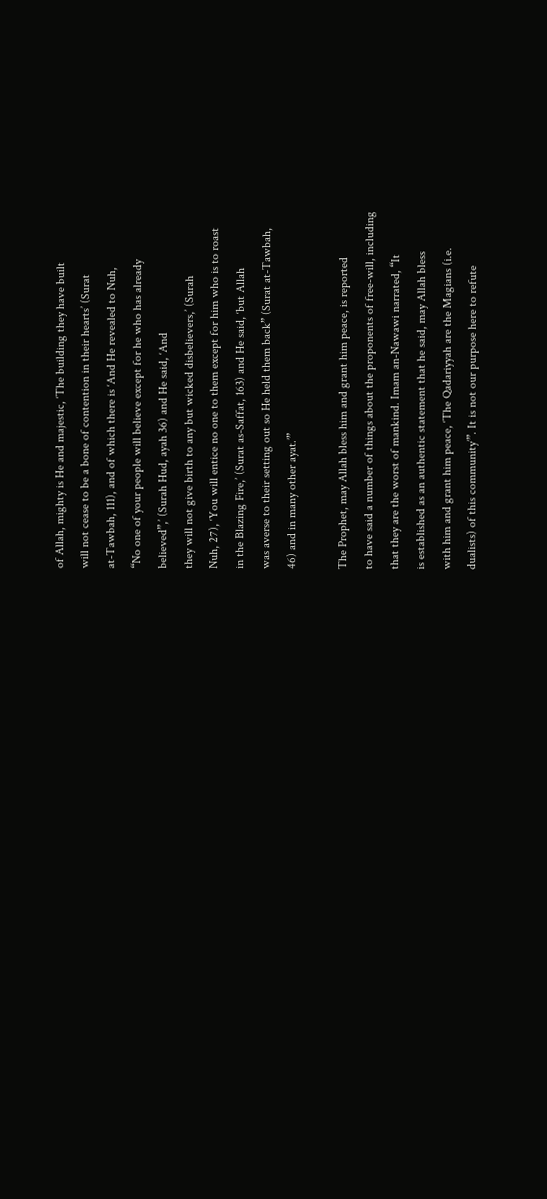of Allah, mighty is He and majestic, ‘The building they have built
will not cease to be a bone of contention in their hearts’ (Surat
at-Tawbah, 111), and of which there is ‘And He revealed to Nuh,
“No one of your people will believe except for he who has already
believed”,’ (Surah Hud, ayah 36) and He said, ‘And
they will not give birth to any but wicked disbelievers,’ (Surah
Nuh, 27), ‘You will entice no one to them except for him who is to roast
in the Blazing Fire,’ (Surat as-Saffat, 163) and He said, ‘but Allah
was averse to their setting out so He held them back” (Surat at-Tawbah,
46) and in many other ayat.’”

The Prophet, may Allah bless him and grant him peace, is reported
to have said a number of things about the proponents of free-will, including
that they are the worst of mankind. Imam an-Nawawi narrated, “It
is established as an authentic statement that he said, may Allah bless
with him and grant him peace, ‘The Qadariyyah are the Magians (i.e.
dualists) of this community’”. It is not our purpose here to refute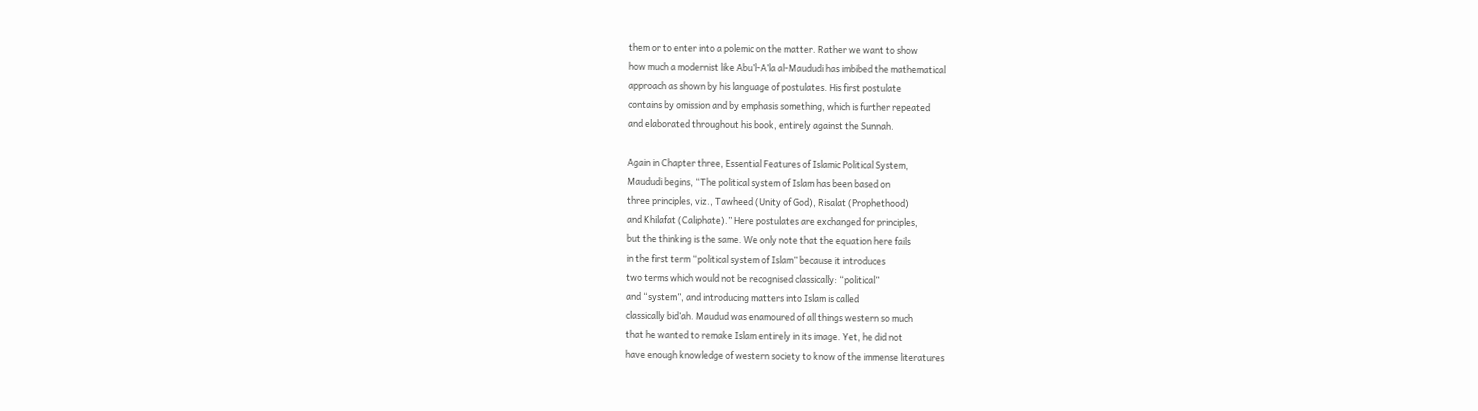them or to enter into a polemic on the matter. Rather we want to show
how much a modernist like Abu’l-A’la al-Maududi has imbibed the mathematical
approach as shown by his language of postulates. His first postulate
contains by omission and by emphasis something, which is further repeated
and elaborated throughout his book, entirely against the Sunnah.

Again in Chapter three, Essential Features of Islamic Political System,
Maududi begins, “The political system of Islam has been based on
three principles, viz., Tawheed (Unity of God), Risalat (Prophethood)
and Khilafat (Caliphate).” Here postulates are exchanged for principles,
but the thinking is the same. We only note that the equation here fails
in the first term “political system of Islam” because it introduces
two terms which would not be recognised classically: “political”
and “system”, and introducing matters into Islam is called
classically bid’ah. Maudud was enamoured of all things western so much
that he wanted to remake Islam entirely in its image. Yet, he did not
have enough knowledge of western society to know of the immense literatures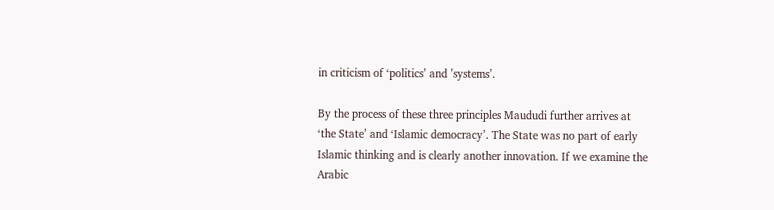in criticism of ‘politics’ and ’systems’.

By the process of these three principles Maududi further arrives at
‘the State’ and ‘Islamic democracy’. The State was no part of early
Islamic thinking and is clearly another innovation. If we examine the
Arabic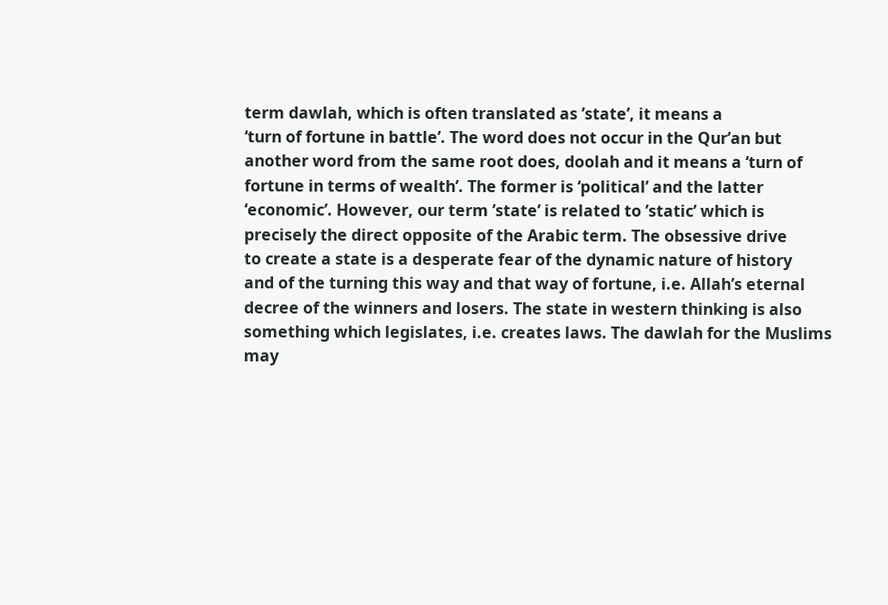term dawlah, which is often translated as ’state’, it means a
‘turn of fortune in battle’. The word does not occur in the Qur’an but
another word from the same root does, doolah and it means a ‘turn of
fortune in terms of wealth’. The former is ‘political’ and the latter
‘economic’. However, our term ’state’ is related to ’static’ which is
precisely the direct opposite of the Arabic term. The obsessive drive
to create a state is a desperate fear of the dynamic nature of history
and of the turning this way and that way of fortune, i.e. Allah’s eternal
decree of the winners and losers. The state in western thinking is also
something which legislates, i.e. creates laws. The dawlah for the Muslims
may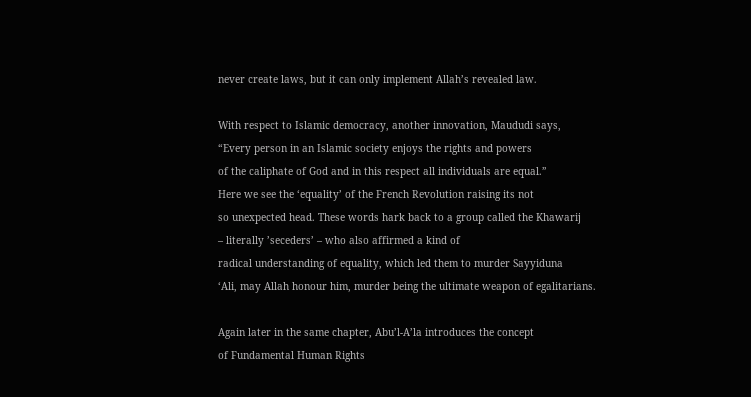never create laws, but it can only implement Allah’s revealed law.

With respect to Islamic democracy, another innovation, Maududi says,
“Every person in an Islamic society enjoys the rights and powers
of the caliphate of God and in this respect all individuals are equal.”
Here we see the ‘equality’ of the French Revolution raising its not
so unexpected head. These words hark back to a group called the Khawarij
– literally ’seceders’ – who also affirmed a kind of
radical understanding of equality, which led them to murder Sayyiduna
‘Ali, may Allah honour him, murder being the ultimate weapon of egalitarians.

Again later in the same chapter, Abu’l-A’la introduces the concept
of Fundamental Human Rights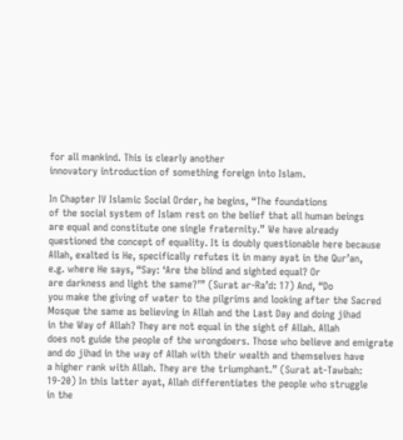for all mankind. This is clearly another
innovatory introduction of something foreign into Islam.

In Chapter IV Islamic Social Order, he begins, “The foundations
of the social system of Islam rest on the belief that all human beings
are equal and constitute one single fraternity.” We have already
questioned the concept of equality. It is doubly questionable here because
Allah, exalted is He, specifically refutes it in many ayat in the Qur’an,
e.g. where He says, “Say: ‘Are the blind and sighted equal? Or
are darkness and light the same?’” (Surat ar-Ra’d: 17) And, “Do
you make the giving of water to the pilgrims and looking after the Sacred
Mosque the same as believing in Allah and the Last Day and doing jihad
in the Way of Allah? They are not equal in the sight of Allah. Allah
does not guide the people of the wrongdoers. Those who believe and emigrate
and do jihad in the way of Allah with their wealth and themselves have
a higher rank with Allah. They are the triumphant.” (Surat at-Tawbah:
19-20) In this latter ayat, Allah differentiates the people who struggle
in the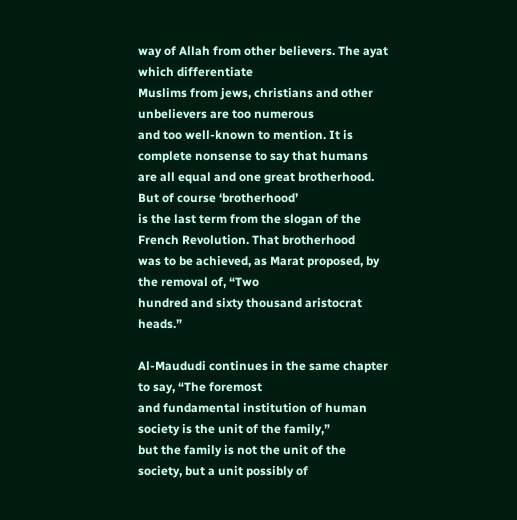way of Allah from other believers. The ayat which differentiate
Muslims from jews, christians and other unbelievers are too numerous
and too well-known to mention. It is complete nonsense to say that humans
are all equal and one great brotherhood. But of course ‘brotherhood’
is the last term from the slogan of the French Revolution. That brotherhood
was to be achieved, as Marat proposed, by the removal of, “Two
hundred and sixty thousand aristocrat heads.”

Al-Maududi continues in the same chapter to say, “The foremost
and fundamental institution of human society is the unit of the family,”
but the family is not the unit of the society, but a unit possibly of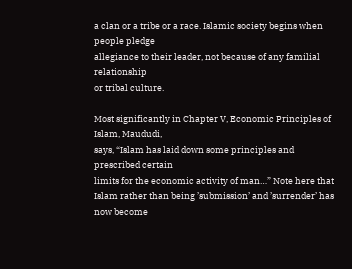a clan or a tribe or a race. Islamic society begins when people pledge
allegiance to their leader, not because of any familial relationship
or tribal culture.

Most significantly in Chapter V, Economic Principles of Islam, Maududi,
says, “Islam has laid down some principles and prescribed certain
limits for the economic activity of man…” Note here that
Islam rather than being ’submission’ and ’surrender’ has now become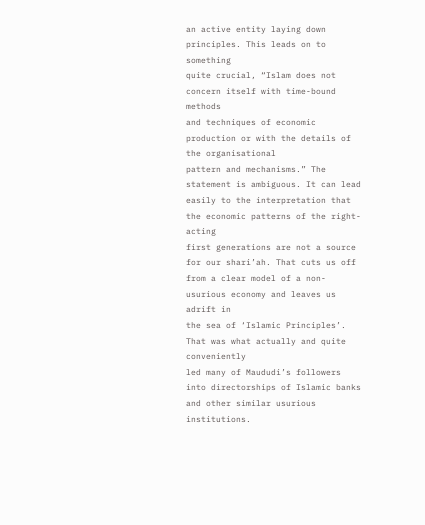an active entity laying down principles. This leads on to something
quite crucial, “Islam does not concern itself with time-bound methods
and techniques of economic production or with the details of the organisational
pattern and mechanisms.” The statement is ambiguous. It can lead
easily to the interpretation that the economic patterns of the right-acting
first generations are not a source for our shari’ah. That cuts us off
from a clear model of a non-usurious economy and leaves us adrift in
the sea of ‘Islamic Principles’. That was what actually and quite conveniently
led many of Maududi’s followers into directorships of Islamic banks
and other similar usurious institutions.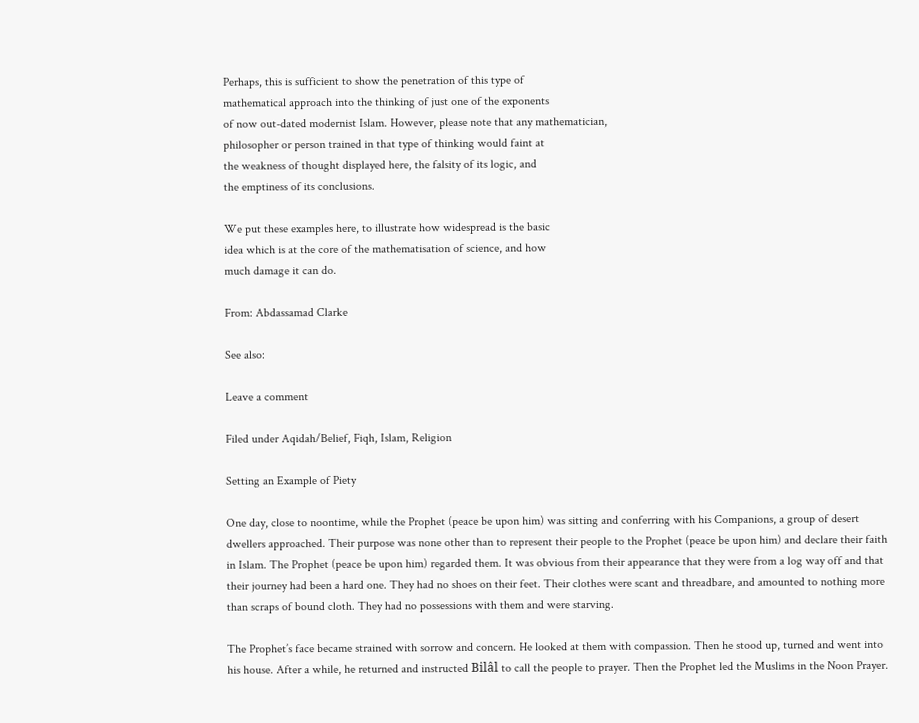Perhaps, this is sufficient to show the penetration of this type of
mathematical approach into the thinking of just one of the exponents
of now out-dated modernist Islam. However, please note that any mathematician,
philosopher or person trained in that type of thinking would faint at
the weakness of thought displayed here, the falsity of its logic, and
the emptiness of its conclusions.

We put these examples here, to illustrate how widespread is the basic
idea which is at the core of the mathematisation of science, and how
much damage it can do.

From: Abdassamad Clarke

See also:

Leave a comment

Filed under Aqidah/Belief, Fiqh, Islam, Religion

Setting an Example of Piety

One day, close to noontime, while the Prophet (peace be upon him) was sitting and conferring with his Companions, a group of desert dwellers approached. Their purpose was none other than to represent their people to the Prophet (peace be upon him) and declare their faith in Islam. The Prophet (peace be upon him) regarded them. It was obvious from their appearance that they were from a log way off and that their journey had been a hard one. They had no shoes on their feet. Their clothes were scant and threadbare, and amounted to nothing more than scraps of bound cloth. They had no possessions with them and were starving.

The Prophet’s face became strained with sorrow and concern. He looked at them with compassion. Then he stood up, turned and went into his house. After a while, he returned and instructed Bilâl to call the people to prayer. Then the Prophet led the Muslims in the Noon Prayer.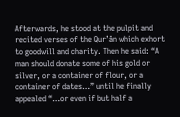Afterwards, he stood at the pulpit and recited verses of the Qur’ân which exhort to goodwill and charity. Then he said: “A man should donate some of his gold or silver, or a container of flour, or a container of dates…” until he finally appealed “…or even if but half a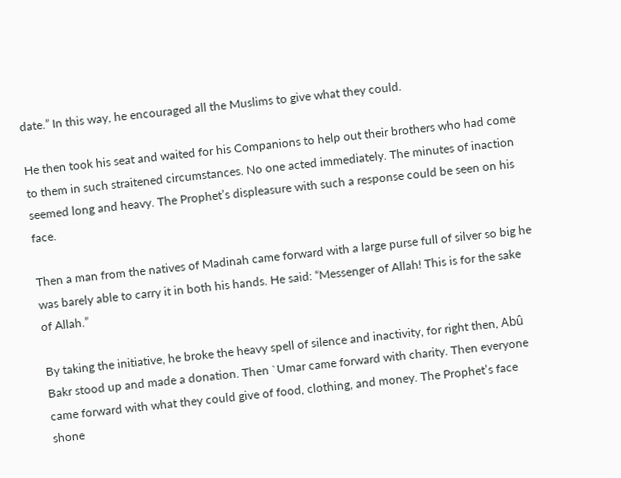date.” In this way, he encouraged all the Muslims to give what they could.

He then took his seat and waited for his Companions to help out their brothers who had come to them in such straitened circumstances. No one acted immediately. The minutes of inaction seemed long and heavy. The Prophet’s displeasure with such a response could be seen on his face.

Then a man from the natives of Madinah came forward with a large purse full of silver so big he was barely able to carry it in both his hands. He said: “Messenger of Allah! This is for the sake of Allah.”

By taking the initiative, he broke the heavy spell of silence and inactivity, for right then, Abû Bakr stood up and made a donation. Then `Umar came forward with charity. Then everyone came forward with what they could give of food, clothing, and money. The Prophet’s face shone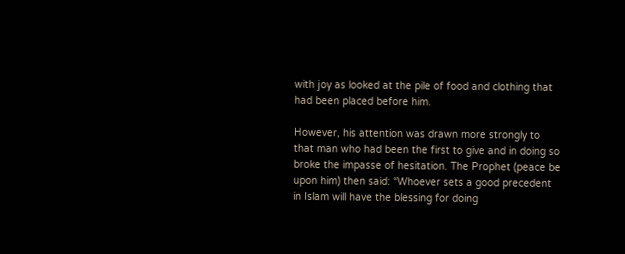with joy as looked at the pile of food and clothing that had been placed before him.

However, his attention was drawn more strongly to that man who had been the first to give and in doing so broke the impasse of hesitation. The Prophet (peace be upon him) then said: “Whoever sets a good precedent in Islam will have the blessing for doing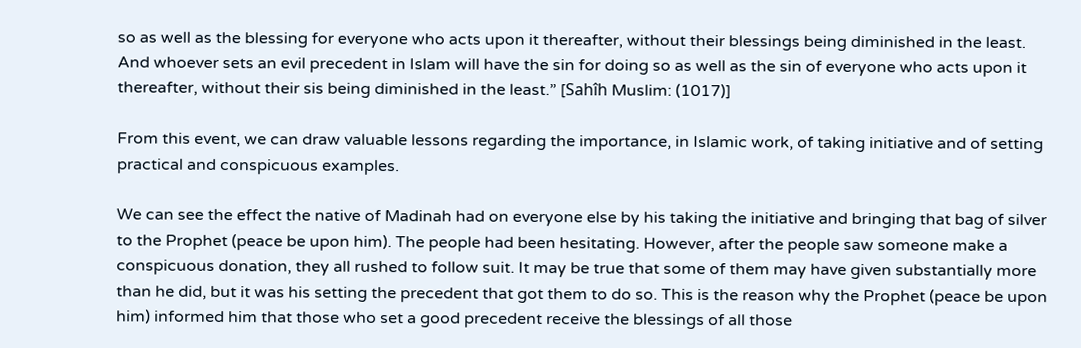so as well as the blessing for everyone who acts upon it thereafter, without their blessings being diminished in the least. And whoever sets an evil precedent in Islam will have the sin for doing so as well as the sin of everyone who acts upon it thereafter, without their sis being diminished in the least.” [Sahîh Muslim: (1017)]

From this event, we can draw valuable lessons regarding the importance, in Islamic work, of taking initiative and of setting practical and conspicuous examples.

We can see the effect the native of Madinah had on everyone else by his taking the initiative and bringing that bag of silver to the Prophet (peace be upon him). The people had been hesitating. However, after the people saw someone make a conspicuous donation, they all rushed to follow suit. It may be true that some of them may have given substantially more than he did, but it was his setting the precedent that got them to do so. This is the reason why the Prophet (peace be upon him) informed him that those who set a good precedent receive the blessings of all those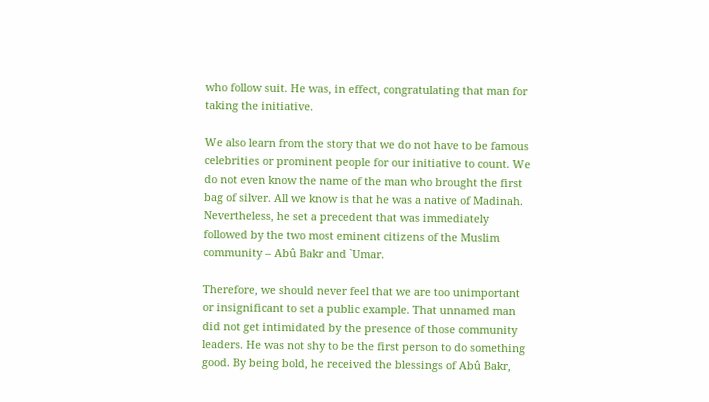who follow suit. He was, in effect, congratulating that man for taking the initiative.

We also learn from the story that we do not have to be famous celebrities or prominent people for our initiative to count. We do not even know the name of the man who brought the first bag of silver. All we know is that he was a native of Madinah. Nevertheless, he set a precedent that was immediately followed by the two most eminent citizens of the Muslim community – Abû Bakr and `Umar.

Therefore, we should never feel that we are too unimportant or insignificant to set a public example. That unnamed man did not get intimidated by the presence of those community leaders. He was not shy to be the first person to do something good. By being bold, he received the blessings of Abû Bakr,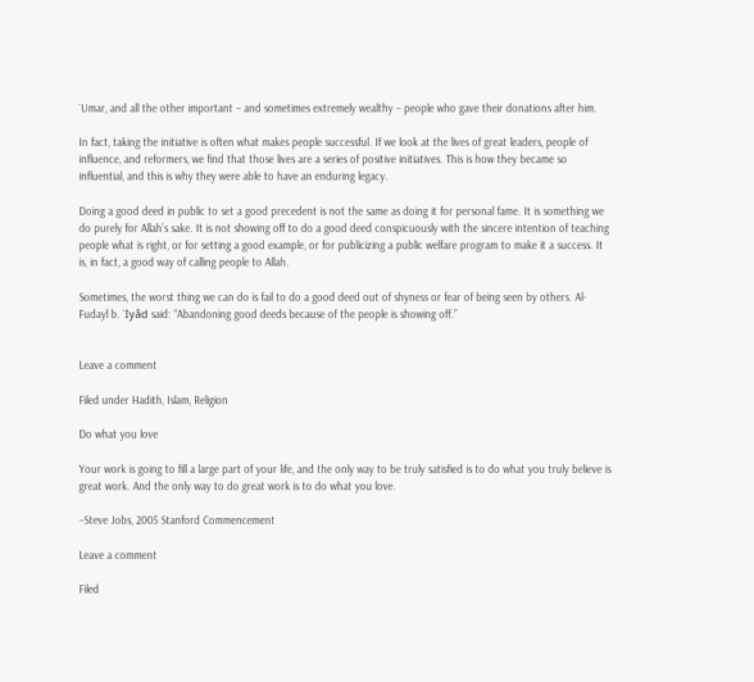`Umar, and all the other important – and sometimes extremely wealthy – people who gave their donations after him.

In fact, taking the initiative is often what makes people successful. If we look at the lives of great leaders, people of influence, and reformers, we find that those lives are a series of positive initiatives. This is how they became so influential, and this is why they were able to have an enduring legacy.

Doing a good deed in public to set a good precedent is not the same as doing it for personal fame. It is something we do purely for Allah’s sake. It is not showing off to do a good deed conspicuously with the sincere intention of teaching people what is right, or for setting a good example, or for publicizing a public welfare program to make it a success. It is, in fact, a good way of calling people to Allah.

Sometimes, the worst thing we can do is fail to do a good deed out of shyness or fear of being seen by others. Al-Fudayl b. `Iyâd said: “Abandoning good deeds because of the people is showing off.”


Leave a comment

Filed under Hadith, Islam, Religion

Do what you love

Your work is going to fill a large part of your life, and the only way to be truly satisfied is to do what you truly believe is great work. And the only way to do great work is to do what you love.

–Steve Jobs, 2005 Stanford Commencement

Leave a comment

Filed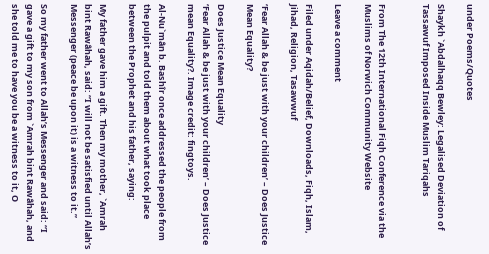under Poems/Quotes

Shaykh `Abdalhaqq Bewley: Legalised Deviation of Tassawuf Imposed Inside Muslim Tariqahs


From The 12th International Fiqh Conference via the Muslims of Norwich Community Website

Leave a comment

Filed under Aqidah/Belief, Downloads, Fiqh, Islam, Jihad, Religion, Tasawwuf

‘Fear Allah & be just with your children’ – Does Justice Mean Equality?

Does Justice Mean Equality
‘Fear Allah & be just with your children’ – Does Justice mean Equality?. Image credit: fingtoys.

Al-Nu`mân b. Bashîr once addressed the people from the pulpit and told them about what took place between the Prophet and his father, saying:

My father gave him a gift. Then my mother, `Amrah bint Rawâhah, said: “I will not be satisfied until Allah’s Messenger (peace be upon it) is a witness to it.”

So my father went to Allah’s Messenger and said: “I gave a gift to my son from `Amrah bint Rawâhah, and she told me to have you be a witness to it, O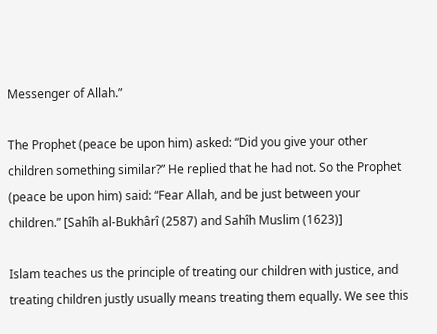Messenger of Allah.”

The Prophet (peace be upon him) asked: “Did you give your other children something similar?” He replied that he had not. So the Prophet (peace be upon him) said: “Fear Allah, and be just between your children.” [Sahîh al-Bukhârî (2587) and Sahîh Muslim (1623)]

Islam teaches us the principle of treating our children with justice, and treating children justly usually means treating them equally. We see this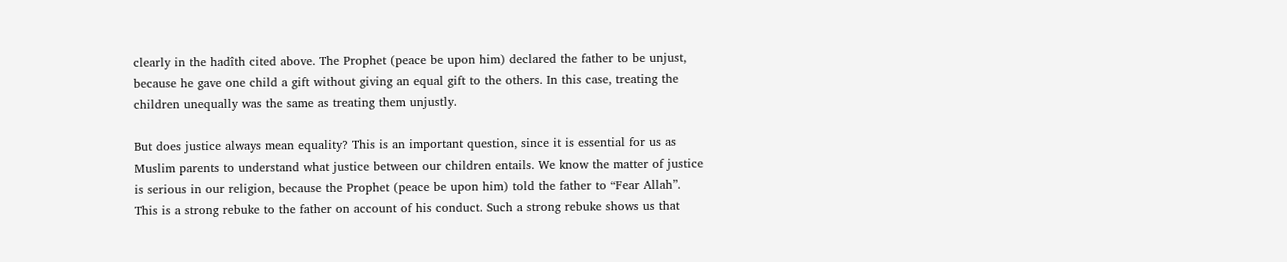clearly in the hadîth cited above. The Prophet (peace be upon him) declared the father to be unjust, because he gave one child a gift without giving an equal gift to the others. In this case, treating the children unequally was the same as treating them unjustly.

But does justice always mean equality? This is an important question, since it is essential for us as Muslim parents to understand what justice between our children entails. We know the matter of justice is serious in our religion, because the Prophet (peace be upon him) told the father to “Fear Allah”. This is a strong rebuke to the father on account of his conduct. Such a strong rebuke shows us that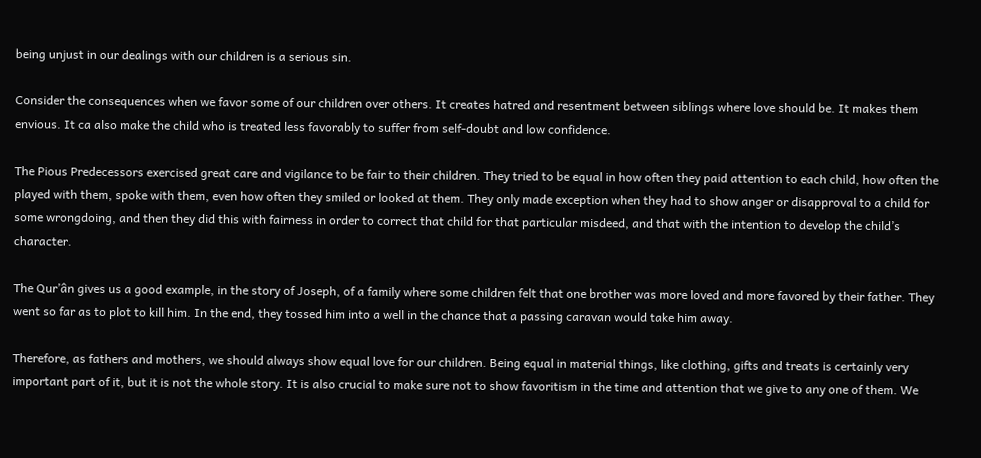being unjust in our dealings with our children is a serious sin.

Consider the consequences when we favor some of our children over others. It creates hatred and resentment between siblings where love should be. It makes them envious. It ca also make the child who is treated less favorably to suffer from self-doubt and low confidence.

The Pious Predecessors exercised great care and vigilance to be fair to their children. They tried to be equal in how often they paid attention to each child, how often the played with them, spoke with them, even how often they smiled or looked at them. They only made exception when they had to show anger or disapproval to a child for some wrongdoing, and then they did this with fairness in order to correct that child for that particular misdeed, and that with the intention to develop the child’s character.

The Qur’ân gives us a good example, in the story of Joseph, of a family where some children felt that one brother was more loved and more favored by their father. They went so far as to plot to kill him. In the end, they tossed him into a well in the chance that a passing caravan would take him away.

Therefore, as fathers and mothers, we should always show equal love for our children. Being equal in material things, like clothing, gifts and treats is certainly very important part of it, but it is not the whole story. It is also crucial to make sure not to show favoritism in the time and attention that we give to any one of them. We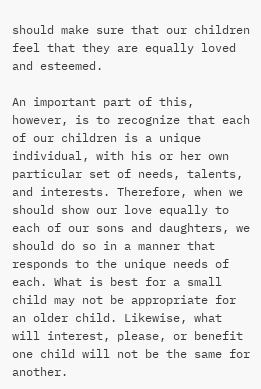should make sure that our children feel that they are equally loved and esteemed.

An important part of this, however, is to recognize that each of our children is a unique individual, with his or her own particular set of needs, talents, and interests. Therefore, when we should show our love equally to each of our sons and daughters, we should do so in a manner that responds to the unique needs of each. What is best for a small child may not be appropriate for an older child. Likewise, what will interest, please, or benefit one child will not be the same for another.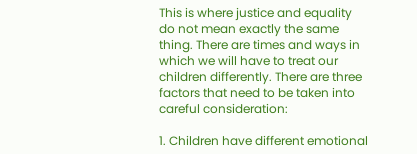This is where justice and equality do not mean exactly the same thing. There are times and ways in which we will have to treat our children differently. There are three factors that need to be taken into careful consideration:

1. Children have different emotional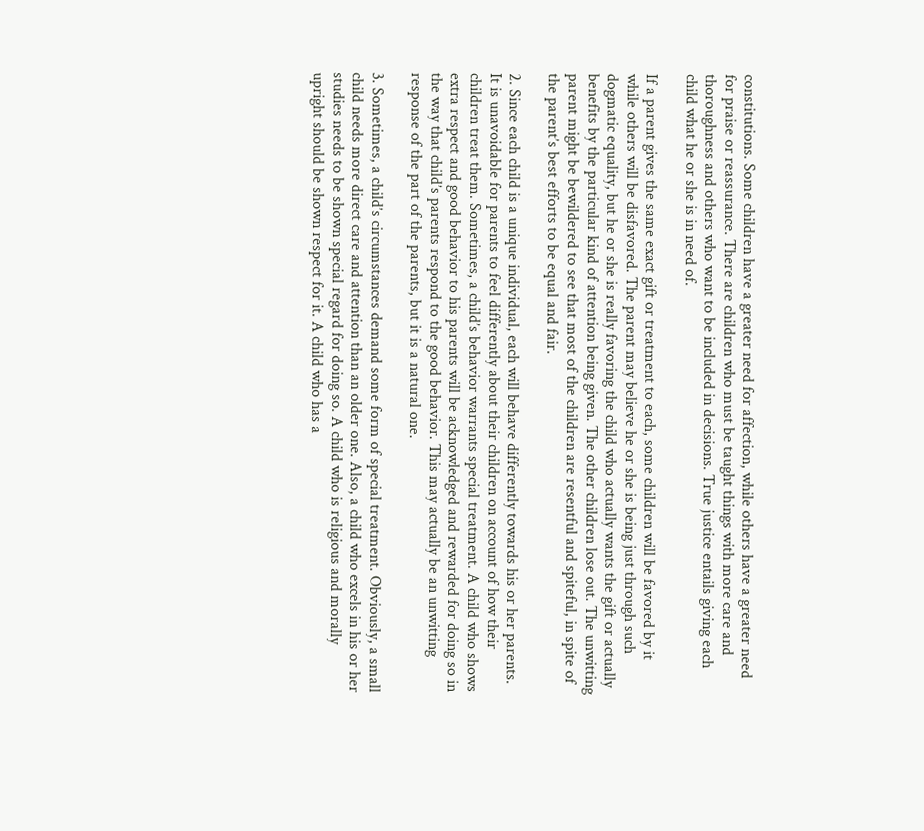constitutions. Some children have a greater need for affection, while others have a greater need for praise or reassurance. There are children who must be taught things with more care and thoroughness and others who want to be included in decisions. True justice entails giving each child what he or she is in need of.

If a parent gives the same exact gift or treatment to each, some children will be favored by it while others will be disfavored. The parent may believe he or she is being just through such dogmatic equality, but he or she is really favoring the child who actually wants the gift or actually benefits by the particular kind of attention being given. The other children lose out. The unwitting parent might be bewildered to see that most of the children are resentful and spiteful, in spite of the parent’s best efforts to be equal and fair.

2. Since each child is a unique individual, each will behave differently towards his or her parents. It is unavoidable for parents to feel differently about their children on account of how their children treat them. Sometimes, a child’s behavior warrants special treatment. A child who shows extra respect and good behavior to his parents will be acknowledged and rewarded for doing so in the way that child’s parents respond to the good behavior. This may actually be an unwitting response of the part of the parents, but it is a natural one.

3. Sometimes, a child’s circumstances demand some form of special treatment. Obviously, a small child needs more direct care and attention than an older one. Also, a child who excels in his or her studies needs to be shown special regard for doing so. A child who is religious and morally upright should be shown respect for it. A child who has a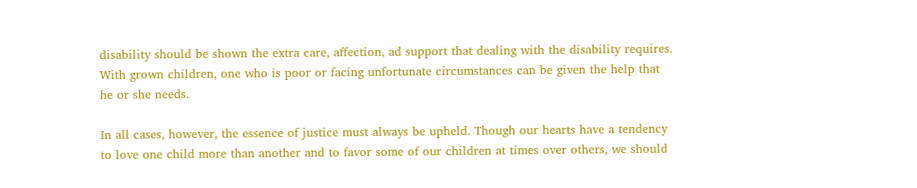disability should be shown the extra care, affection, ad support that dealing with the disability requires. With grown children, one who is poor or facing unfortunate circumstances can be given the help that he or she needs.

In all cases, however, the essence of justice must always be upheld. Though our hearts have a tendency to love one child more than another and to favor some of our children at times over others, we should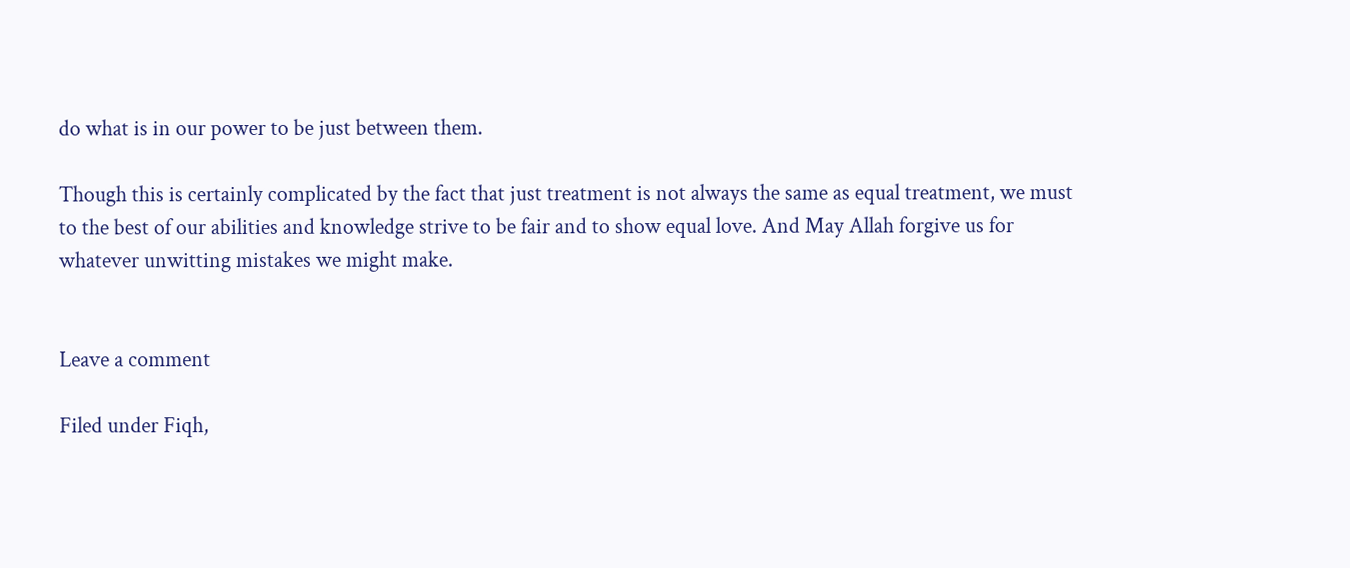do what is in our power to be just between them.

Though this is certainly complicated by the fact that just treatment is not always the same as equal treatment, we must to the best of our abilities and knowledge strive to be fair and to show equal love. And May Allah forgive us for whatever unwitting mistakes we might make.


Leave a comment

Filed under Fiqh,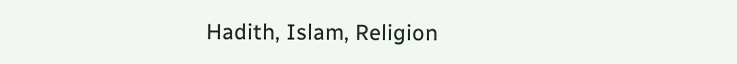Hadith, Islam, Religion